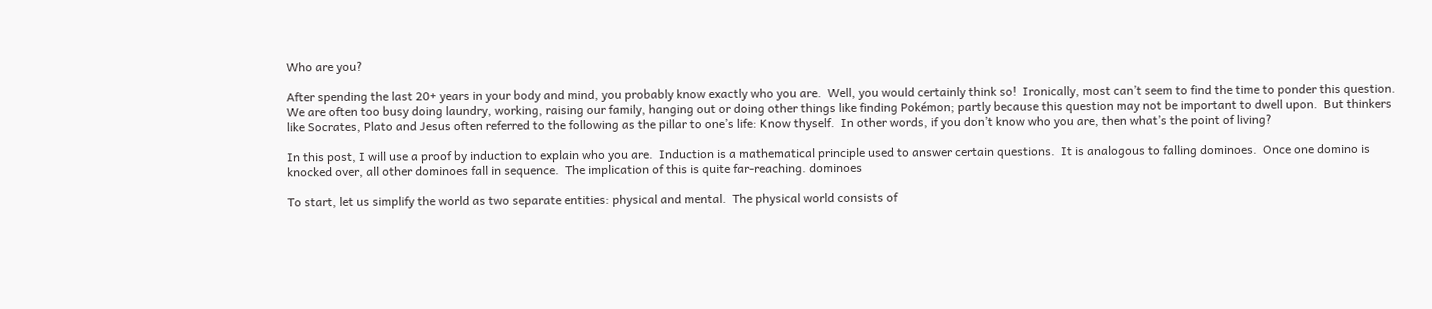Who are you?

After spending the last 20+ years in your body and mind, you probably know exactly who you are.  Well, you would certainly think so!  Ironically, most can’t seem to find the time to ponder this question.  We are often too busy doing laundry, working, raising our family, hanging out or doing other things like finding Pokémon; partly because this question may not be important to dwell upon.  But thinkers like Socrates, Plato and Jesus often referred to the following as the pillar to one’s life: Know thyself.  In other words, if you don’t know who you are, then what’s the point of living?

In this post, I will use a proof by induction to explain who you are.  Induction is a mathematical principle used to answer certain questions.  It is analogous to falling dominoes.  Once one domino is knocked over, all other dominoes fall in sequence.  The implication of this is quite far-reaching. dominoes

To start, let us simplify the world as two separate entities: physical and mental.  The physical world consists of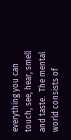everything you can touch, see, hear, smell and taste.  The mental world consists of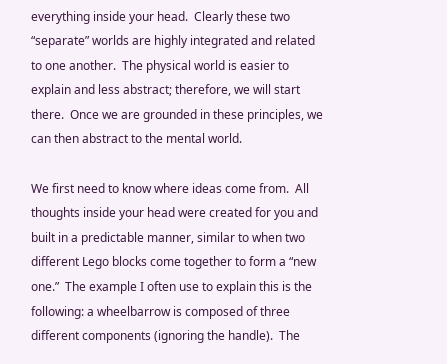everything inside your head.  Clearly these two “separate” worlds are highly integrated and related to one another.  The physical world is easier to explain and less abstract; therefore, we will start there.  Once we are grounded in these principles, we can then abstract to the mental world.

We first need to know where ideas come from.  All thoughts inside your head were created for you and built in a predictable manner, similar to when two different Lego blocks come together to form a “new one.”  The example I often use to explain this is the following: a wheelbarrow is composed of three different components (ignoring the handle).  The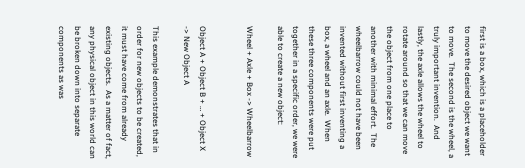first is a box, which is a placeholder to move the desired object we want to move.  The second is the wheel, a truly important invention.  And lastly, the axle allows the wheel to rotate around so that we can move the object from one place to another with minimal effort.  The wheelbarrow could not have been invented without first inventing a box, a wheel and an axle.  When these three components were put together in a specific order, we were able to create a new object:

Wheel + Axle + Box -> Wheelbarrow


Object A + Object B + … + Object X -> New Object A

This example demonstrates that in order for new objects to be created, it must have come from already existing objects.  As a matter of fact, any physical object in this world can be broken down into separate components as was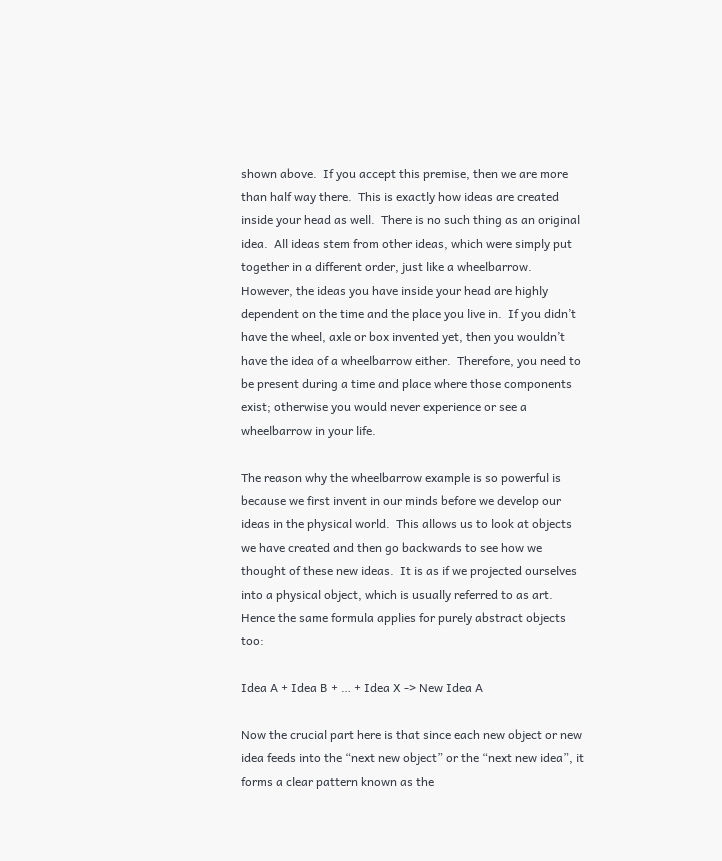shown above.  If you accept this premise, then we are more than half way there.  This is exactly how ideas are created inside your head as well.  There is no such thing as an original idea.  All ideas stem from other ideas, which were simply put together in a different order, just like a wheelbarrow.  However, the ideas you have inside your head are highly dependent on the time and the place you live in.  If you didn’t have the wheel, axle or box invented yet, then you wouldn’t have the idea of a wheelbarrow either.  Therefore, you need to be present during a time and place where those components exist; otherwise you would never experience or see a wheelbarrow in your life.

The reason why the wheelbarrow example is so powerful is because we first invent in our minds before we develop our ideas in the physical world.  This allows us to look at objects we have created and then go backwards to see how we thought of these new ideas.  It is as if we projected ourselves into a physical object, which is usually referred to as art.  Hence the same formula applies for purely abstract objects too:

Idea A + Idea B + … + Idea X -> New Idea A

Now the crucial part here is that since each new object or new idea feeds into the “next new object” or the “next new idea”, it forms a clear pattern known as the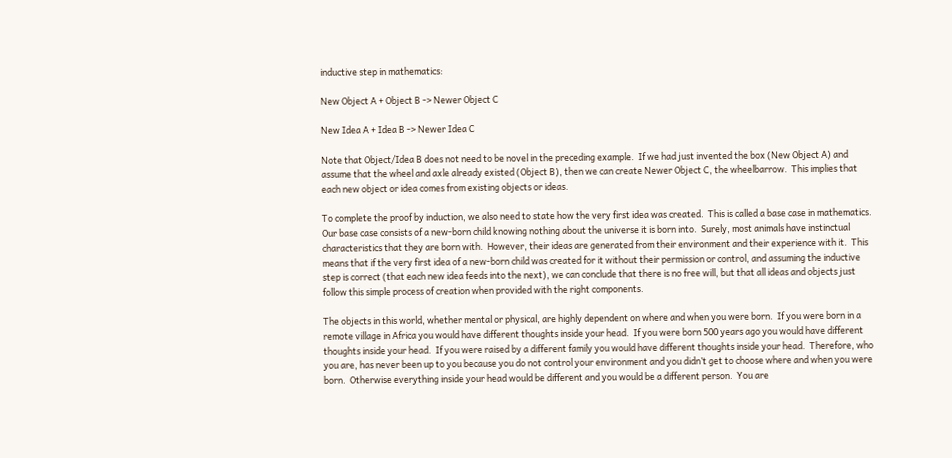inductive step in mathematics:

New Object A + Object B -> Newer Object C

New Idea A + Idea B -> Newer Idea C

Note that Object/Idea B does not need to be novel in the preceding example.  If we had just invented the box (New Object A) and assume that the wheel and axle already existed (Object B), then we can create Newer Object C, the wheelbarrow.  This implies that each new object or idea comes from existing objects or ideas.

To complete the proof by induction, we also need to state how the very first idea was created.  This is called a base case in mathematics.  Our base case consists of a new-born child knowing nothing about the universe it is born into.  Surely, most animals have instinctual characteristics that they are born with.  However, their ideas are generated from their environment and their experience with it.  This means that if the very first idea of a new-born child was created for it without their permission or control, and assuming the inductive step is correct (that each new idea feeds into the next), we can conclude that there is no free will, but that all ideas and objects just follow this simple process of creation when provided with the right components.

The objects in this world, whether mental or physical, are highly dependent on where and when you were born.  If you were born in a remote village in Africa you would have different thoughts inside your head.  If you were born 500 years ago you would have different thoughts inside your head.  If you were raised by a different family you would have different thoughts inside your head.  Therefore, who you are, has never been up to you because you do not control your environment and you didn’t get to choose where and when you were born.  Otherwise everything inside your head would be different and you would be a different person.  You are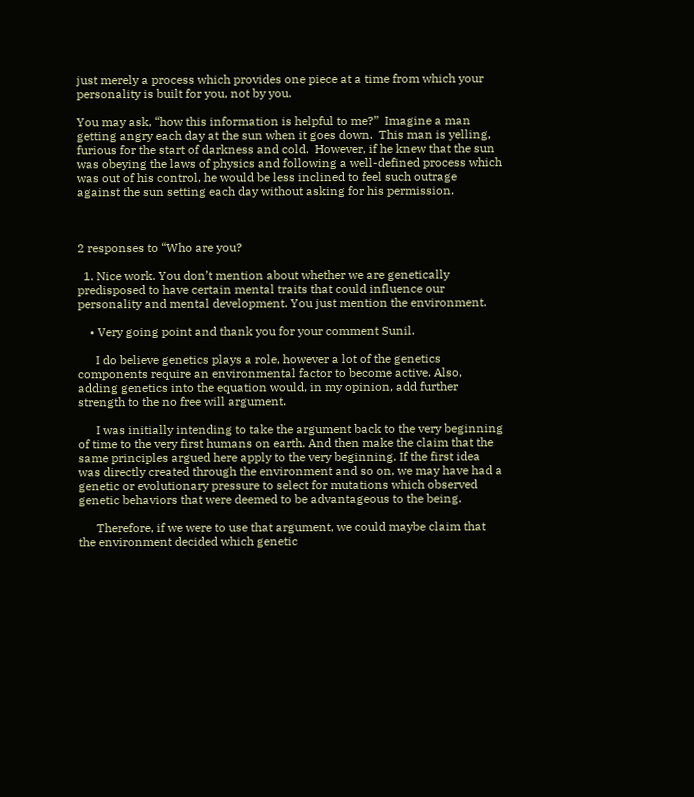just merely a process which provides one piece at a time from which your personality is built for you, not by you.

You may ask, “how this information is helpful to me?”  Imagine a man getting angry each day at the sun when it goes down.  This man is yelling, furious for the start of darkness and cold.  However, if he knew that the sun was obeying the laws of physics and following a well-defined process which was out of his control, he would be less inclined to feel such outrage against the sun setting each day without asking for his permission.



2 responses to “Who are you?

  1. Nice work. You don’t mention about whether we are genetically predisposed to have certain mental traits that could influence our personality and mental development. You just mention the environment.

    • Very going point and thank you for your comment Sunil.

      I do believe genetics plays a role, however a lot of the genetics components require an environmental factor to become active. Also, adding genetics into the equation would, in my opinion, add further strength to the no free will argument.

      I was initially intending to take the argument back to the very beginning of time to the very first humans on earth. And then make the claim that the same principles argued here apply to the very beginning. If the first idea was directly created through the environment and so on, we may have had a genetic or evolutionary pressure to select for mutations which observed genetic behaviors that were deemed to be advantageous to the being.

      Therefore, if we were to use that argument, we could maybe claim that the environment decided which genetic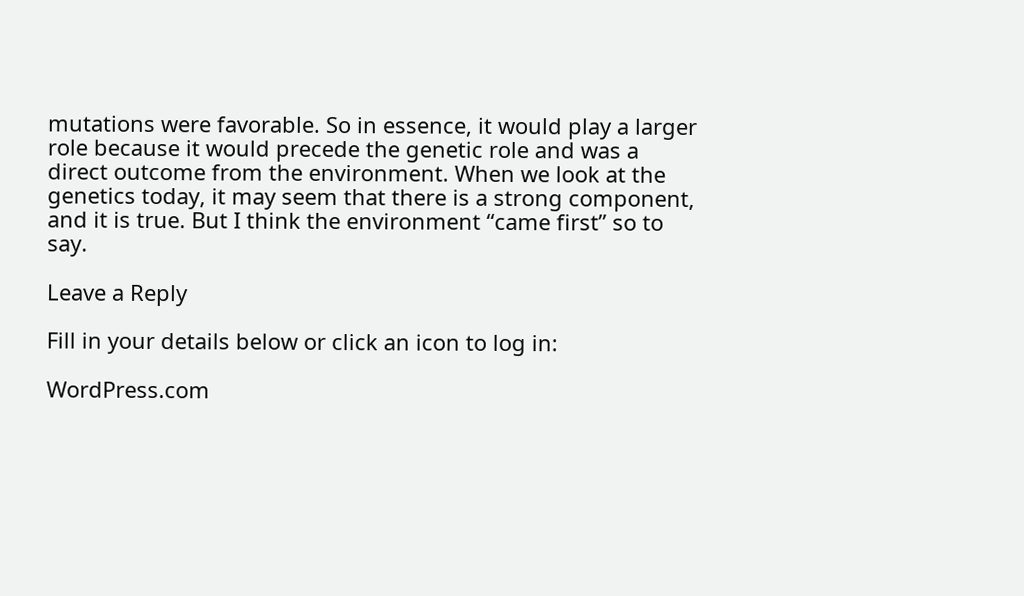mutations were favorable. So in essence, it would play a larger role because it would precede the genetic role and was a direct outcome from the environment. When we look at the genetics today, it may seem that there is a strong component, and it is true. But I think the environment “came first” so to say.

Leave a Reply

Fill in your details below or click an icon to log in:

WordPress.com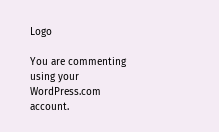Logo

You are commenting using your WordPress.com account.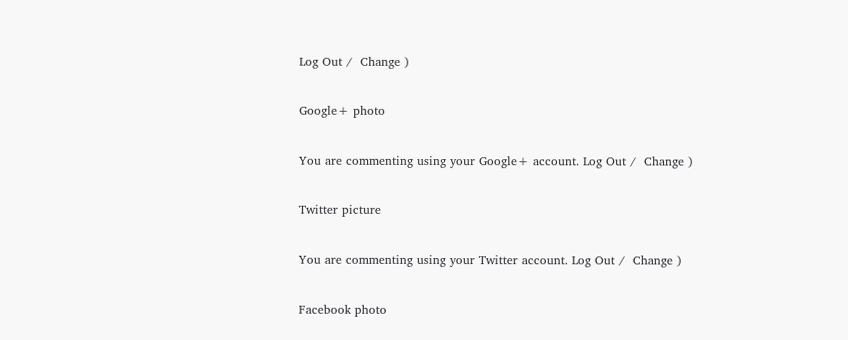Log Out /  Change )

Google+ photo

You are commenting using your Google+ account. Log Out /  Change )

Twitter picture

You are commenting using your Twitter account. Log Out /  Change )

Facebook photo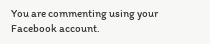You are commenting using your Facebook account.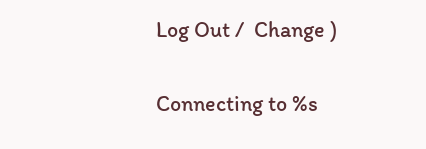Log Out /  Change )

Connecting to %s